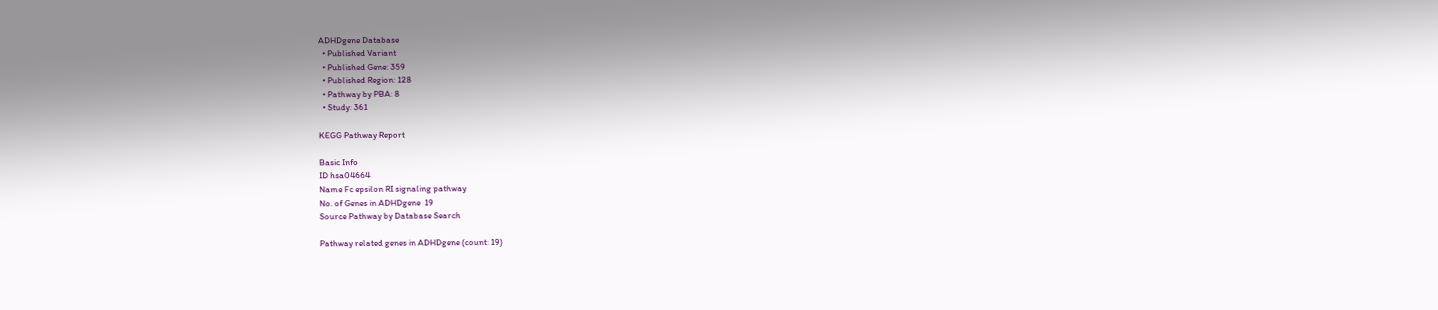ADHDgene Database
  • Published Variant
  • Published Gene: 359
  • Published Region: 128
  • Pathway by PBA: 8
  • Study: 361

KEGG Pathway Report

Basic Info
ID hsa04664
Name Fc epsilon RI signaling pathway
No. of Genes in ADHDgene  19
Source Pathway by Database Search

Pathway related genes in ADHDgene (count: 19)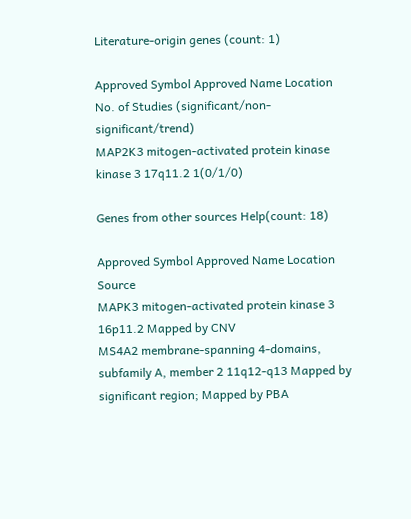Literature-origin genes (count: 1)

Approved Symbol Approved Name Location No. of Studies (significant/non-significant/trend)
MAP2K3 mitogen-activated protein kinase kinase 3 17q11.2 1(0/1/0)

Genes from other sources Help(count: 18)

Approved Symbol Approved Name Location Source
MAPK3 mitogen-activated protein kinase 3 16p11.2 Mapped by CNV
MS4A2 membrane-spanning 4-domains, subfamily A, member 2 11q12-q13 Mapped by significant region; Mapped by PBA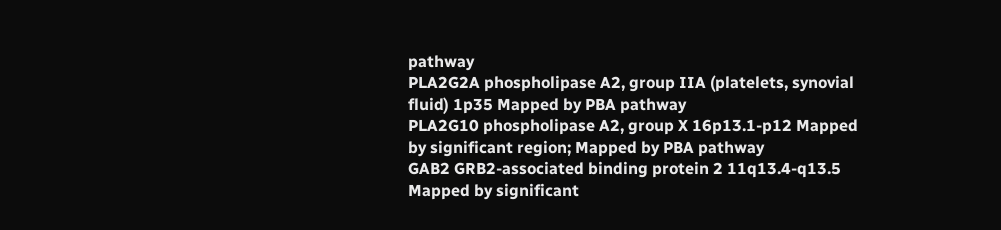pathway
PLA2G2A phospholipase A2, group IIA (platelets, synovial fluid) 1p35 Mapped by PBA pathway
PLA2G10 phospholipase A2, group X 16p13.1-p12 Mapped by significant region; Mapped by PBA pathway
GAB2 GRB2-associated binding protein 2 11q13.4-q13.5 Mapped by significant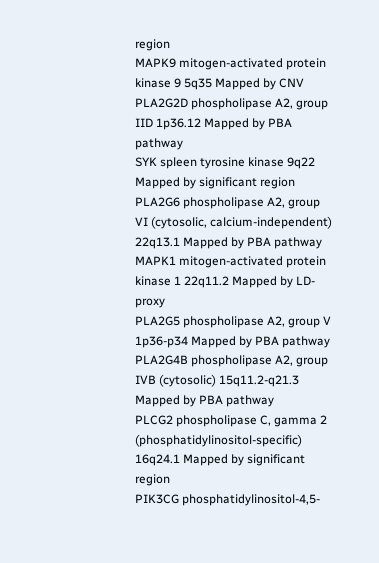region
MAPK9 mitogen-activated protein kinase 9 5q35 Mapped by CNV
PLA2G2D phospholipase A2, group IID 1p36.12 Mapped by PBA pathway
SYK spleen tyrosine kinase 9q22 Mapped by significant region
PLA2G6 phospholipase A2, group VI (cytosolic, calcium-independent) 22q13.1 Mapped by PBA pathway
MAPK1 mitogen-activated protein kinase 1 22q11.2 Mapped by LD-proxy
PLA2G5 phospholipase A2, group V 1p36-p34 Mapped by PBA pathway
PLA2G4B phospholipase A2, group IVB (cytosolic) 15q11.2-q21.3 Mapped by PBA pathway
PLCG2 phospholipase C, gamma 2 (phosphatidylinositol-specific) 16q24.1 Mapped by significant region
PIK3CG phosphatidylinositol-4,5-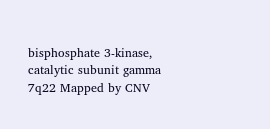bisphosphate 3-kinase, catalytic subunit gamma 7q22 Mapped by CNV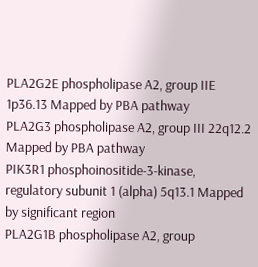PLA2G2E phospholipase A2, group IIE 1p36.13 Mapped by PBA pathway
PLA2G3 phospholipase A2, group III 22q12.2 Mapped by PBA pathway
PIK3R1 phosphoinositide-3-kinase, regulatory subunit 1 (alpha) 5q13.1 Mapped by significant region
PLA2G1B phospholipase A2, group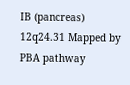IB (pancreas) 12q24.31 Mapped by PBA pathway